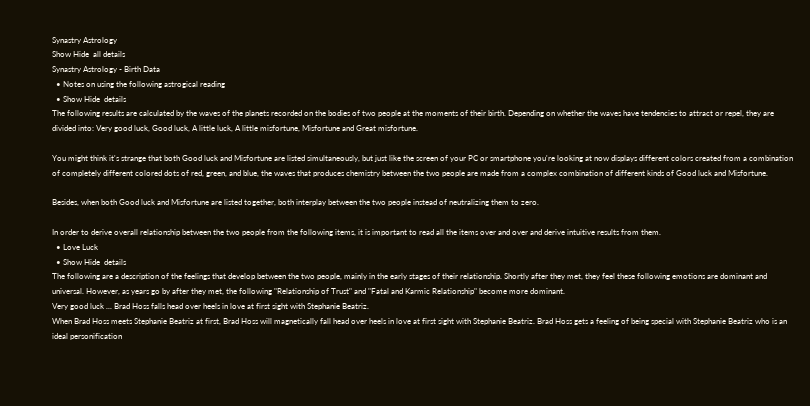Synastry Astrology
Show Hide  all details
Synastry Astrology - Birth Data
  • Notes on using the following astrogical reading
  • Show Hide  details
The following results are calculated by the waves of the planets recorded on the bodies of two people at the moments of their birth. Depending on whether the waves have tendencies to attract or repel, they are divided into: Very good luck, Good luck, A little luck, A little misfortune, Misfortune and Great misfortune.

You might think it's strange that both Good luck and Misfortune are listed simultaneously, but just like the screen of your PC or smartphone you're looking at now displays different colors created from a combination of completely different colored dots of red, green, and blue, the waves that produces chemistry between the two people are made from a complex combination of different kinds of Good luck and Misfortune.

Besides, when both Good luck and Misfortune are listed together, both interplay between the two people instead of neutralizing them to zero.

In order to derive overall relationship between the two people from the following items, it is important to read all the items over and over and derive intuitive results from them.
  • Love Luck
  • Show Hide  details
The following are a description of the feelings that develop between the two people, mainly in the early stages of their relationship. Shortly after they met, they feel these following emotions are dominant and universal. However, as years go by after they met, the following "Relationship of Trust" and "Fatal and Karmic Relationship" become more dominant.
Very good luck ... Brad Hoss falls head over heels in love at first sight with Stephanie Beatriz.
When Brad Hoss meets Stephanie Beatriz at first, Brad Hoss will magnetically fall head over heels in love at first sight with Stephanie Beatriz. Brad Hoss gets a feeling of being special with Stephanie Beatriz who is an ideal personification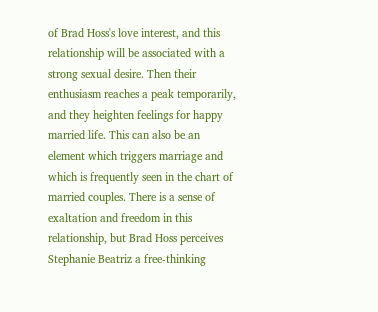of Brad Hoss's love interest, and this relationship will be associated with a strong sexual desire. Then their enthusiasm reaches a peak temporarily, and they heighten feelings for happy married life. This can also be an element which triggers marriage and which is frequently seen in the chart of married couples. There is a sense of exaltation and freedom in this relationship, but Brad Hoss perceives Stephanie Beatriz a free-thinking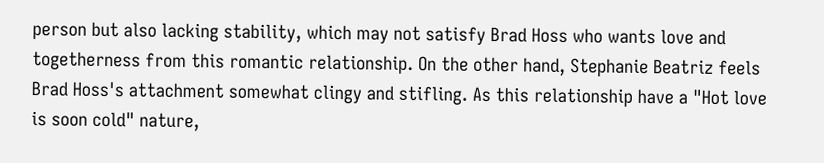person but also lacking stability, which may not satisfy Brad Hoss who wants love and togetherness from this romantic relationship. On the other hand, Stephanie Beatriz feels Brad Hoss's attachment somewhat clingy and stifling. As this relationship have a "Hot love is soon cold" nature,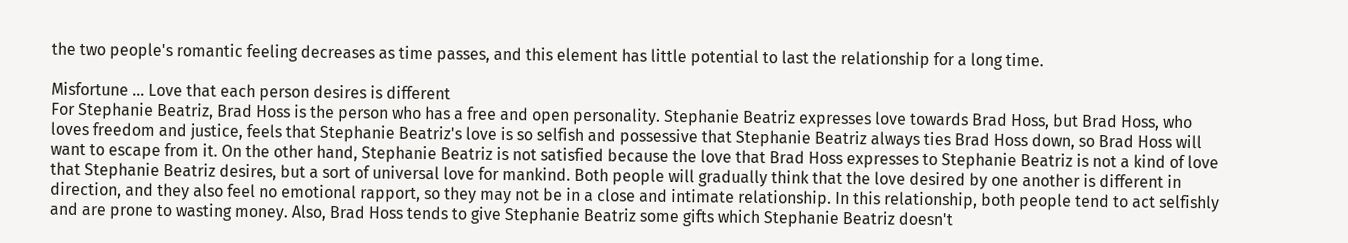the two people's romantic feeling decreases as time passes, and this element has little potential to last the relationship for a long time.

Misfortune ... Love that each person desires is different
For Stephanie Beatriz, Brad Hoss is the person who has a free and open personality. Stephanie Beatriz expresses love towards Brad Hoss, but Brad Hoss, who loves freedom and justice, feels that Stephanie Beatriz's love is so selfish and possessive that Stephanie Beatriz always ties Brad Hoss down, so Brad Hoss will want to escape from it. On the other hand, Stephanie Beatriz is not satisfied because the love that Brad Hoss expresses to Stephanie Beatriz is not a kind of love that Stephanie Beatriz desires, but a sort of universal love for mankind. Both people will gradually think that the love desired by one another is different in direction, and they also feel no emotional rapport, so they may not be in a close and intimate relationship. In this relationship, both people tend to act selfishly and are prone to wasting money. Also, Brad Hoss tends to give Stephanie Beatriz some gifts which Stephanie Beatriz doesn't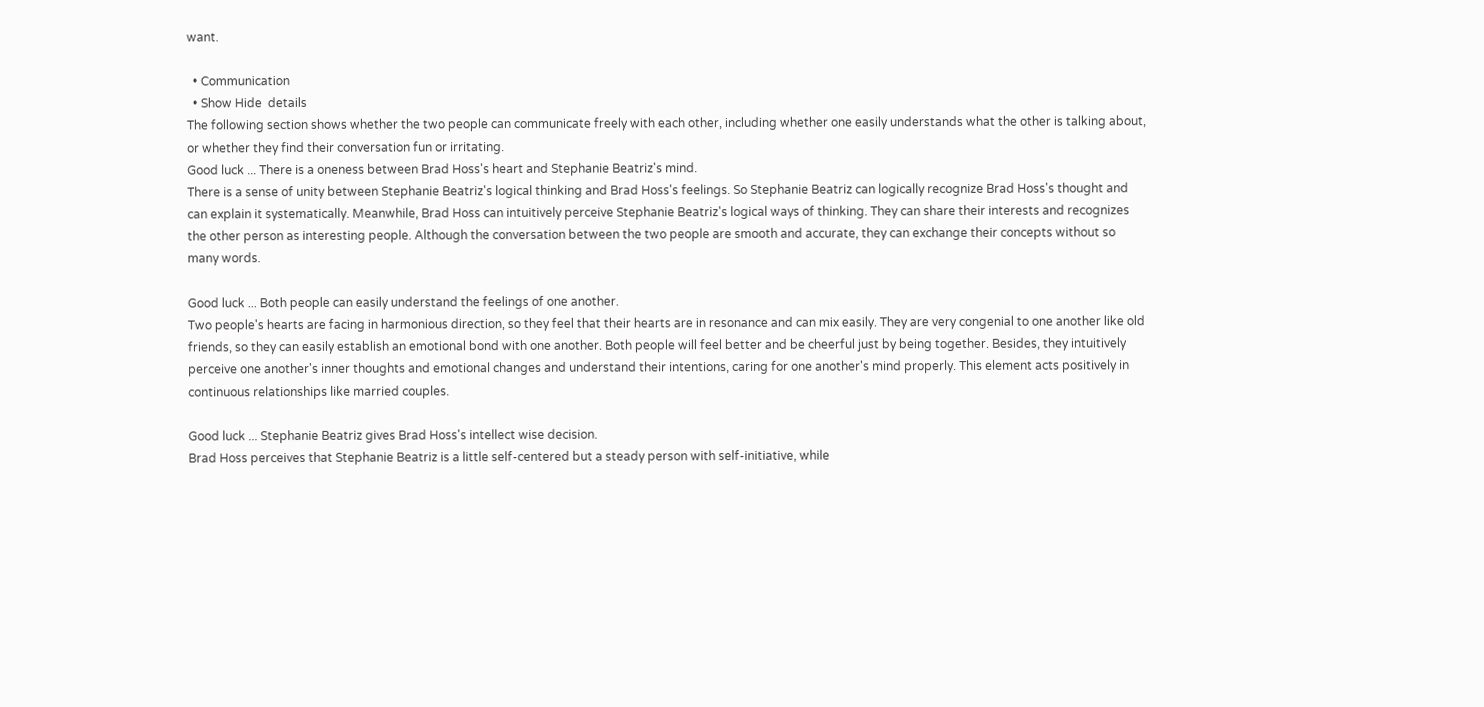want.

  • Communication
  • Show Hide  details
The following section shows whether the two people can communicate freely with each other, including whether one easily understands what the other is talking about, or whether they find their conversation fun or irritating.
Good luck ... There is a oneness between Brad Hoss's heart and Stephanie Beatriz's mind.
There is a sense of unity between Stephanie Beatriz's logical thinking and Brad Hoss's feelings. So Stephanie Beatriz can logically recognize Brad Hoss's thought and can explain it systematically. Meanwhile, Brad Hoss can intuitively perceive Stephanie Beatriz's logical ways of thinking. They can share their interests and recognizes the other person as interesting people. Although the conversation between the two people are smooth and accurate, they can exchange their concepts without so many words.

Good luck ... Both people can easily understand the feelings of one another.
Two people's hearts are facing in harmonious direction, so they feel that their hearts are in resonance and can mix easily. They are very congenial to one another like old friends, so they can easily establish an emotional bond with one another. Both people will feel better and be cheerful just by being together. Besides, they intuitively perceive one another's inner thoughts and emotional changes and understand their intentions, caring for one another's mind properly. This element acts positively in continuous relationships like married couples.

Good luck ... Stephanie Beatriz gives Brad Hoss's intellect wise decision.
Brad Hoss perceives that Stephanie Beatriz is a little self-centered but a steady person with self-initiative, while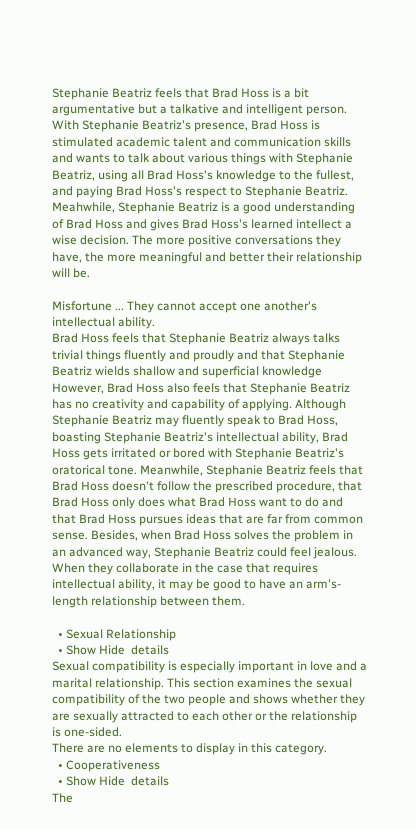Stephanie Beatriz feels that Brad Hoss is a bit argumentative but a talkative and intelligent person. With Stephanie Beatriz's presence, Brad Hoss is stimulated academic talent and communication skills and wants to talk about various things with Stephanie Beatriz, using all Brad Hoss's knowledge to the fullest, and paying Brad Hoss's respect to Stephanie Beatriz. Meahwhile, Stephanie Beatriz is a good understanding of Brad Hoss and gives Brad Hoss's learned intellect a wise decision. The more positive conversations they have, the more meaningful and better their relationship will be.

Misfortune ... They cannot accept one another's intellectual ability.
Brad Hoss feels that Stephanie Beatriz always talks trivial things fluently and proudly and that Stephanie Beatriz wields shallow and superficial knowledge However, Brad Hoss also feels that Stephanie Beatriz has no creativity and capability of applying. Although Stephanie Beatriz may fluently speak to Brad Hoss, boasting Stephanie Beatriz's intellectual ability, Brad Hoss gets irritated or bored with Stephanie Beatriz's oratorical tone. Meanwhile, Stephanie Beatriz feels that Brad Hoss doesn't follow the prescribed procedure, that Brad Hoss only does what Brad Hoss want to do and that Brad Hoss pursues ideas that are far from common sense. Besides, when Brad Hoss solves the problem in an advanced way, Stephanie Beatriz could feel jealous. When they collaborate in the case that requires intellectual ability, it may be good to have an arm's-length relationship between them.

  • Sexual Relationship
  • Show Hide  details
Sexual compatibility is especially important in love and a marital relationship. This section examines the sexual compatibility of the two people and shows whether they are sexually attracted to each other or the relationship is one-sided.
There are no elements to display in this category.
  • Cooperativeness
  • Show Hide  details
The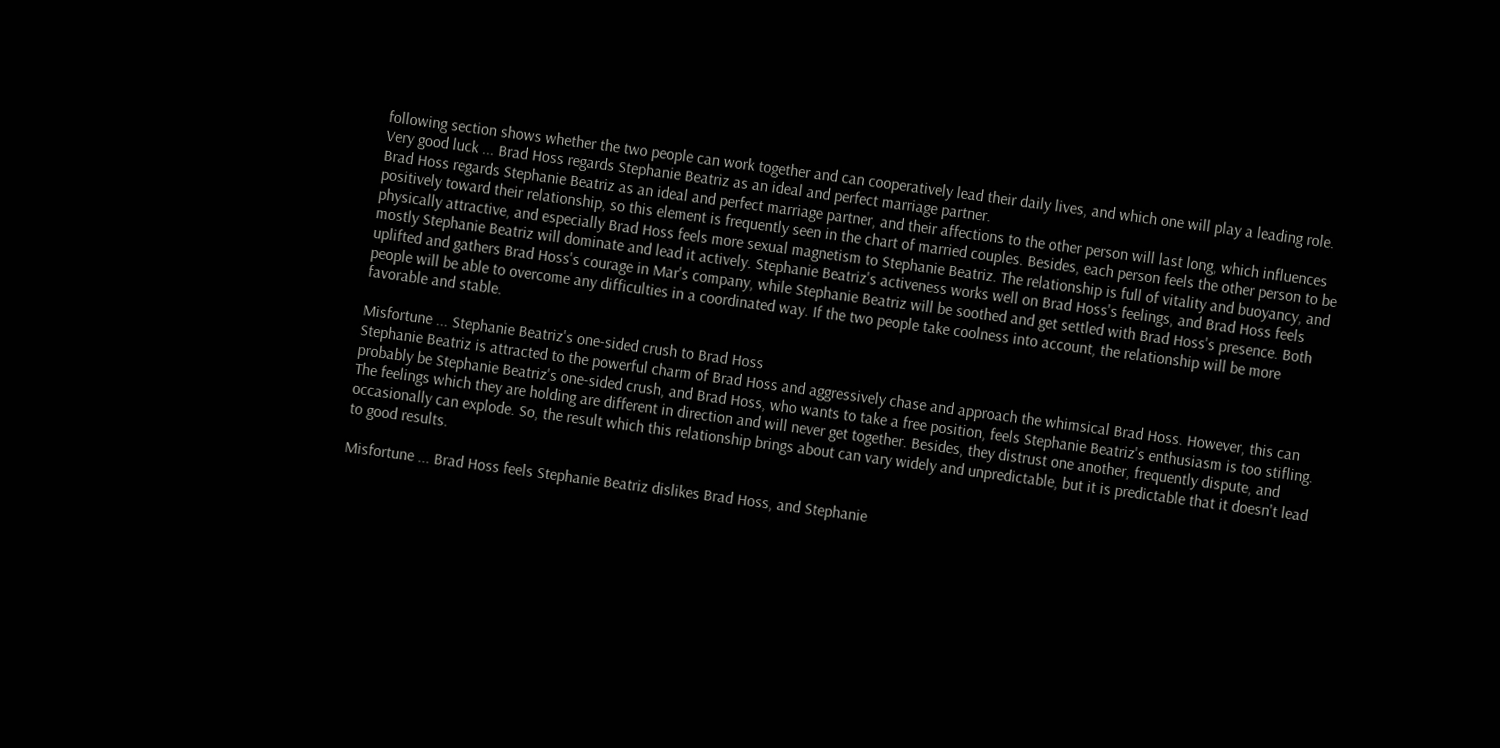following section shows whether the two people can work together and can cooperatively lead their daily lives, and which one will play a leading role.
Very good luck ... Brad Hoss regards Stephanie Beatriz as an ideal and perfect marriage partner.
Brad Hoss regards Stephanie Beatriz as an ideal and perfect marriage partner, and their affections to the other person will last long, which influences positively toward their relationship, so this element is frequently seen in the chart of married couples. Besides, each person feels the other person to be physically attractive, and especially Brad Hoss feels more sexual magnetism to Stephanie Beatriz. The relationship is full of vitality and buoyancy, and mostly Stephanie Beatriz will dominate and lead it actively. Stephanie Beatriz's activeness works well on Brad Hoss's feelings, and Brad Hoss feels uplifted and gathers Brad Hoss's courage in Mar's company, while Stephanie Beatriz will be soothed and get settled with Brad Hoss's presence. Both people will be able to overcome any difficulties in a coordinated way. If the two people take coolness into account, the relationship will be more favorable and stable.

Misfortune ... Stephanie Beatriz's one-sided crush to Brad Hoss
Stephanie Beatriz is attracted to the powerful charm of Brad Hoss and aggressively chase and approach the whimsical Brad Hoss. However, this can probably be Stephanie Beatriz's one-sided crush, and Brad Hoss, who wants to take a free position, feels Stephanie Beatriz's enthusiasm is too stifling. The feelings which they are holding are different in direction and will never get together. Besides, they distrust one another, frequently dispute, and occasionally can explode. So, the result which this relationship brings about can vary widely and unpredictable, but it is predictable that it doesn't lead to good results.

Misfortune ... Brad Hoss feels Stephanie Beatriz dislikes Brad Hoss, and Stephanie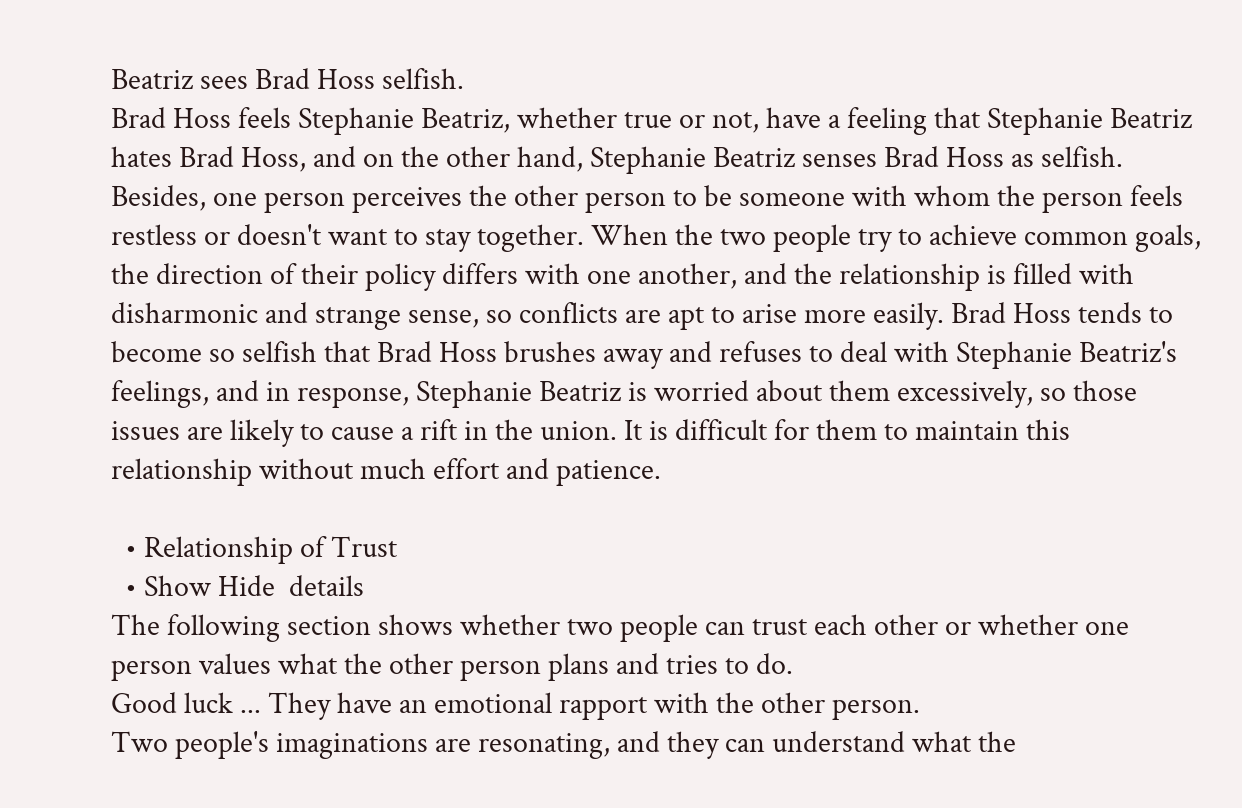Beatriz sees Brad Hoss selfish.
Brad Hoss feels Stephanie Beatriz, whether true or not, have a feeling that Stephanie Beatriz hates Brad Hoss, and on the other hand, Stephanie Beatriz senses Brad Hoss as selfish. Besides, one person perceives the other person to be someone with whom the person feels restless or doesn't want to stay together. When the two people try to achieve common goals, the direction of their policy differs with one another, and the relationship is filled with disharmonic and strange sense, so conflicts are apt to arise more easily. Brad Hoss tends to become so selfish that Brad Hoss brushes away and refuses to deal with Stephanie Beatriz's feelings, and in response, Stephanie Beatriz is worried about them excessively, so those issues are likely to cause a rift in the union. It is difficult for them to maintain this relationship without much effort and patience.

  • Relationship of Trust
  • Show Hide  details
The following section shows whether two people can trust each other or whether one person values what the other person plans and tries to do.
Good luck ... They have an emotional rapport with the other person.
Two people's imaginations are resonating, and they can understand what the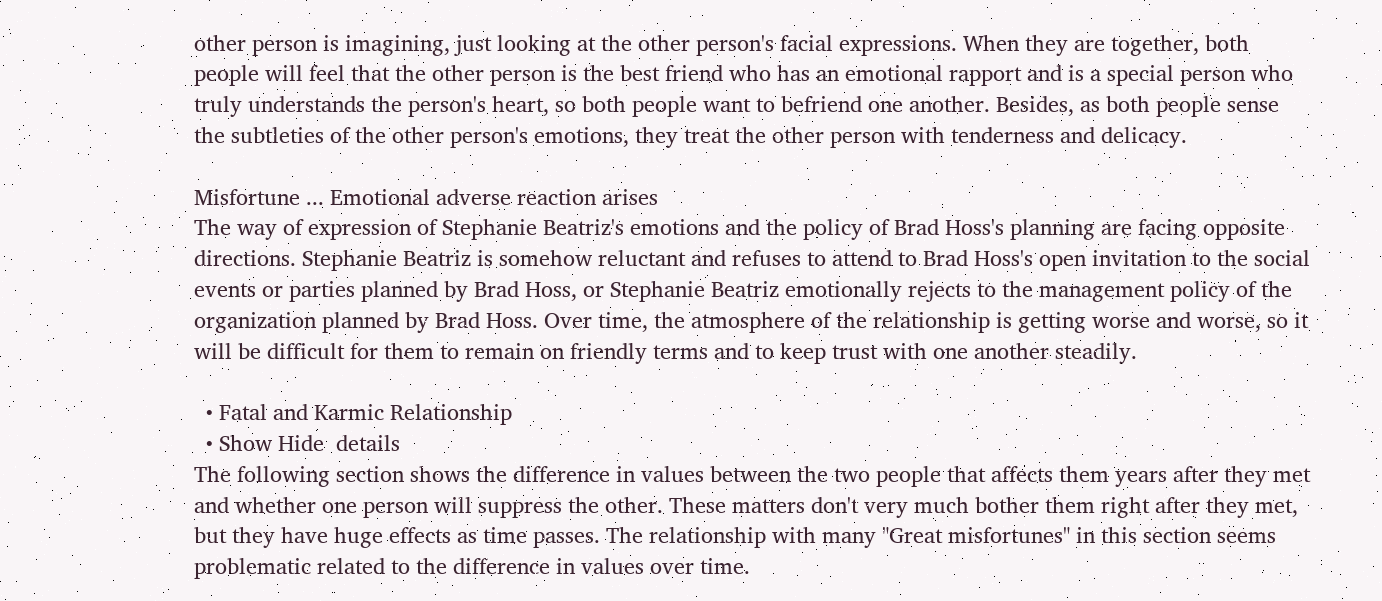other person is imagining, just looking at the other person's facial expressions. When they are together, both people will feel that the other person is the best friend who has an emotional rapport and is a special person who truly understands the person's heart, so both people want to befriend one another. Besides, as both people sense the subtleties of the other person's emotions, they treat the other person with tenderness and delicacy.

Misfortune ... Emotional adverse reaction arises
The way of expression of Stephanie Beatriz's emotions and the policy of Brad Hoss's planning are facing opposite directions. Stephanie Beatriz is somehow reluctant and refuses to attend to Brad Hoss's open invitation to the social events or parties planned by Brad Hoss, or Stephanie Beatriz emotionally rejects to the management policy of the organization planned by Brad Hoss. Over time, the atmosphere of the relationship is getting worse and worse, so it will be difficult for them to remain on friendly terms and to keep trust with one another steadily.

  • Fatal and Karmic Relationship
  • Show Hide  details
The following section shows the difference in values between the two people that affects them years after they met and whether one person will suppress the other. These matters don't very much bother them right after they met, but they have huge effects as time passes. The relationship with many "Great misfortunes" in this section seems problematic related to the difference in values over time.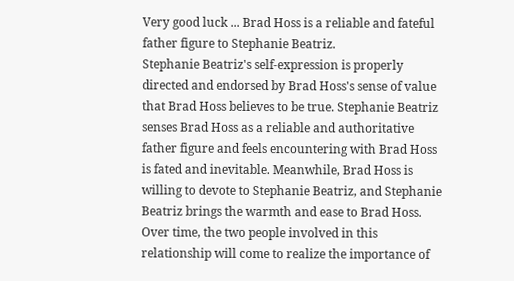Very good luck ... Brad Hoss is a reliable and fateful father figure to Stephanie Beatriz.
Stephanie Beatriz's self-expression is properly directed and endorsed by Brad Hoss's sense of value that Brad Hoss believes to be true. Stephanie Beatriz senses Brad Hoss as a reliable and authoritative father figure and feels encountering with Brad Hoss is fated and inevitable. Meanwhile, Brad Hoss is willing to devote to Stephanie Beatriz, and Stephanie Beatriz brings the warmth and ease to Brad Hoss. Over time, the two people involved in this relationship will come to realize the importance of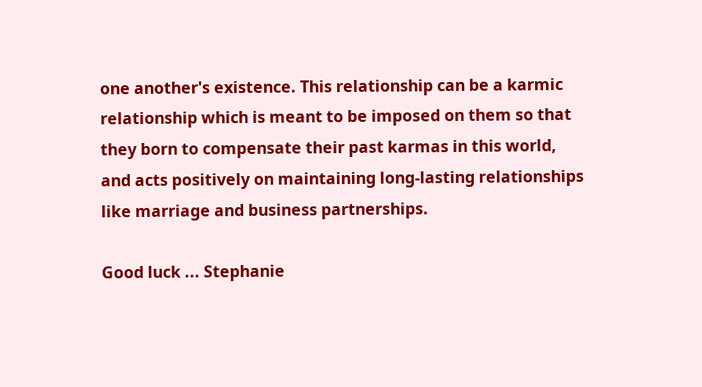one another's existence. This relationship can be a karmic relationship which is meant to be imposed on them so that they born to compensate their past karmas in this world, and acts positively on maintaining long-lasting relationships like marriage and business partnerships.

Good luck ... Stephanie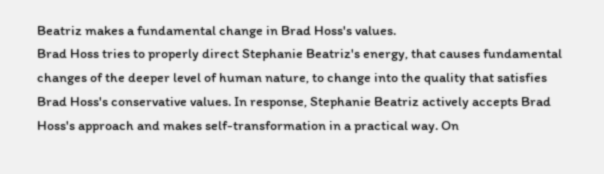Beatriz makes a fundamental change in Brad Hoss's values.
Brad Hoss tries to properly direct Stephanie Beatriz's energy, that causes fundamental changes of the deeper level of human nature, to change into the quality that satisfies Brad Hoss's conservative values. In response, Stephanie Beatriz actively accepts Brad Hoss's approach and makes self-transformation in a practical way. On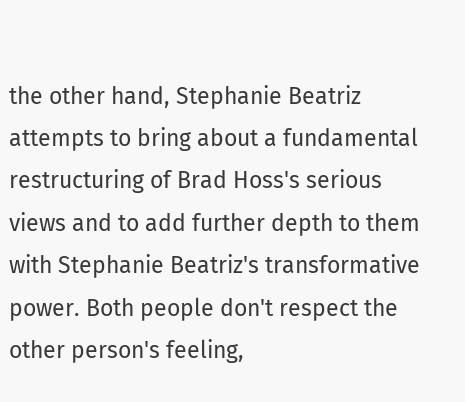the other hand, Stephanie Beatriz attempts to bring about a fundamental restructuring of Brad Hoss's serious views and to add further depth to them with Stephanie Beatriz's transformative power. Both people don't respect the other person's feeling,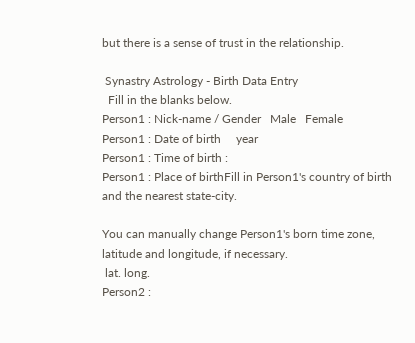but there is a sense of trust in the relationship.

 Synastry Astrology - Birth Data Entry
  Fill in the blanks below.
Person1 : Nick-name / Gender   Male   Female
Person1 : Date of birth     year
Person1 : Time of birth :
Person1 : Place of birthFill in Person1's country of birth and the nearest state-city.

You can manually change Person1's born time zone, latitude and longitude, if necessary.
 lat. long.
Person2 :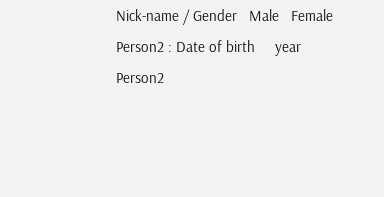Nick-name / Gender   Male   Female
Person2 : Date of birth     year
Person2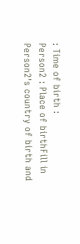: Time of birth :
Person2 : Place of birthFill in Person2's country of birth and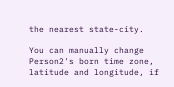the nearest state-city.

You can manually change Person2's born time zone, latitude and longitude, if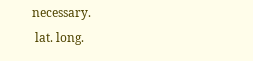necessary.
 lat. long.